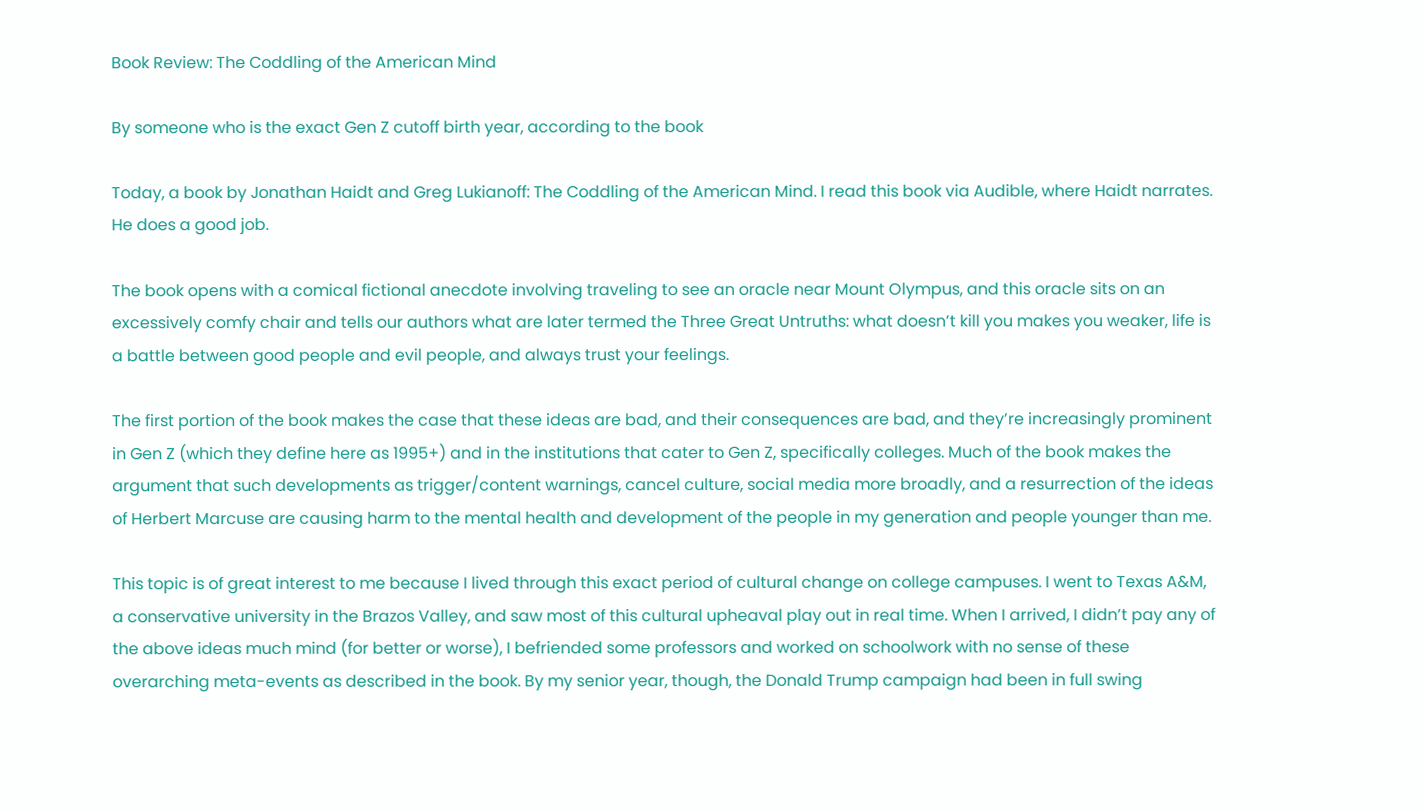Book Review: The Coddling of the American Mind

By someone who is the exact Gen Z cutoff birth year, according to the book

Today, a book by Jonathan Haidt and Greg Lukianoff: The Coddling of the American Mind. I read this book via Audible, where Haidt narrates. He does a good job.

The book opens with a comical fictional anecdote involving traveling to see an oracle near Mount Olympus, and this oracle sits on an excessively comfy chair and tells our authors what are later termed the Three Great Untruths: what doesn’t kill you makes you weaker, life is a battle between good people and evil people, and always trust your feelings.

The first portion of the book makes the case that these ideas are bad, and their consequences are bad, and they’re increasingly prominent in Gen Z (which they define here as 1995+) and in the institutions that cater to Gen Z, specifically colleges. Much of the book makes the argument that such developments as trigger/content warnings, cancel culture, social media more broadly, and a resurrection of the ideas of Herbert Marcuse are causing harm to the mental health and development of the people in my generation and people younger than me.

This topic is of great interest to me because I lived through this exact period of cultural change on college campuses. I went to Texas A&M, a conservative university in the Brazos Valley, and saw most of this cultural upheaval play out in real time. When I arrived, I didn’t pay any of the above ideas much mind (for better or worse), I befriended some professors and worked on schoolwork with no sense of these overarching meta-events as described in the book. By my senior year, though, the Donald Trump campaign had been in full swing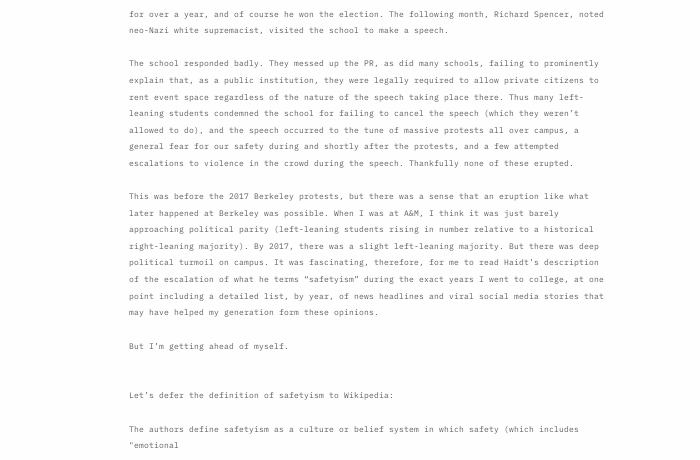for over a year, and of course he won the election. The following month, Richard Spencer, noted neo-Nazi white supremacist, visited the school to make a speech.

The school responded badly. They messed up the PR, as did many schools, failing to prominently explain that, as a public institution, they were legally required to allow private citizens to rent event space regardless of the nature of the speech taking place there. Thus many left-leaning students condemned the school for failing to cancel the speech (which they weren’t allowed to do), and the speech occurred to the tune of massive protests all over campus, a general fear for our safety during and shortly after the protests, and a few attempted escalations to violence in the crowd during the speech. Thankfully none of these erupted.

This was before the 2017 Berkeley protests, but there was a sense that an eruption like what later happened at Berkeley was possible. When I was at A&M, I think it was just barely approaching political parity (left-leaning students rising in number relative to a historical right-leaning majority). By 2017, there was a slight left-leaning majority. But there was deep political turmoil on campus. It was fascinating, therefore, for me to read Haidt’s description of the escalation of what he terms “safetyism” during the exact years I went to college, at one point including a detailed list, by year, of news headlines and viral social media stories that may have helped my generation form these opinions.

But I’m getting ahead of myself.


Let’s defer the definition of safetyism to Wikipedia:

The authors define safetyism as a culture or belief system in which safety (which includes "emotional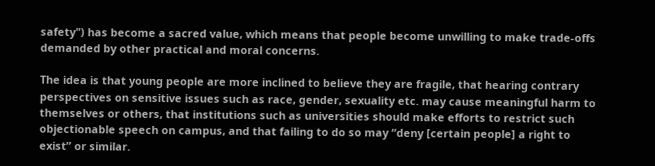safety") has become a sacred value, which means that people become unwilling to make trade-offs demanded by other practical and moral concerns.

The idea is that young people are more inclined to believe they are fragile, that hearing contrary perspectives on sensitive issues such as race, gender, sexuality etc. may cause meaningful harm to themselves or others, that institutions such as universities should make efforts to restrict such objectionable speech on campus, and that failing to do so may “deny [certain people] a right to exist” or similar.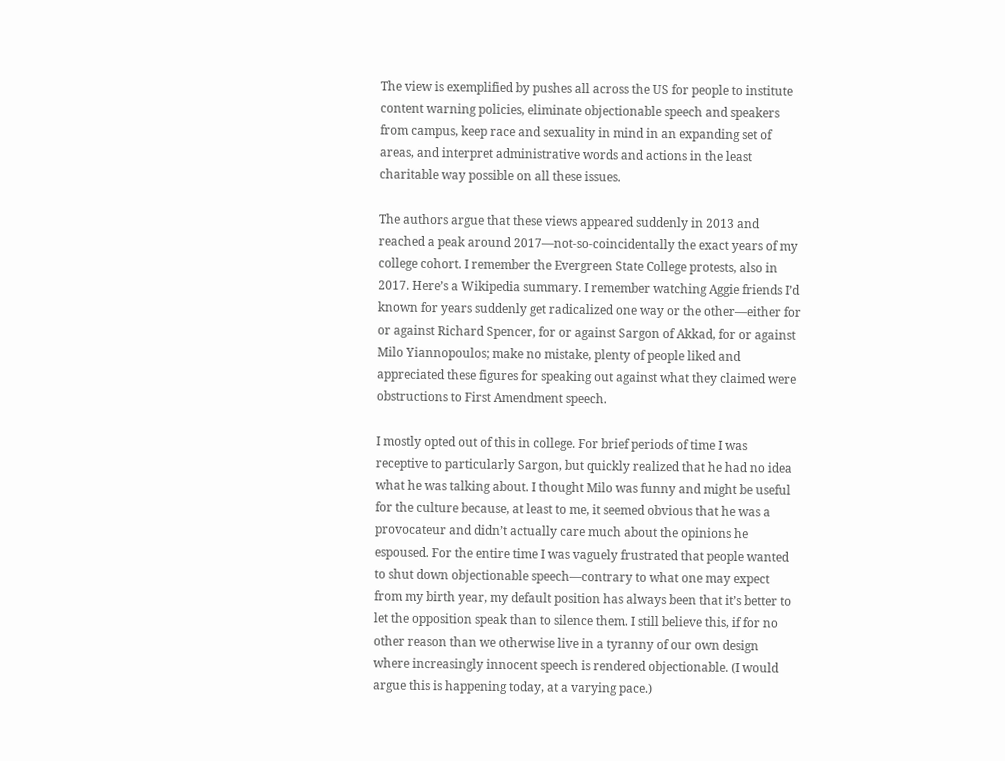The view is exemplified by pushes all across the US for people to institute content warning policies, eliminate objectionable speech and speakers from campus, keep race and sexuality in mind in an expanding set of areas, and interpret administrative words and actions in the least charitable way possible on all these issues.

The authors argue that these views appeared suddenly in 2013 and reached a peak around 2017—not-so-coincidentally the exact years of my college cohort. I remember the Evergreen State College protests, also in 2017. Here’s a Wikipedia summary. I remember watching Aggie friends I’d known for years suddenly get radicalized one way or the other—either for or against Richard Spencer, for or against Sargon of Akkad, for or against Milo Yiannopoulos; make no mistake, plenty of people liked and appreciated these figures for speaking out against what they claimed were obstructions to First Amendment speech.

I mostly opted out of this in college. For brief periods of time I was receptive to particularly Sargon, but quickly realized that he had no idea what he was talking about. I thought Milo was funny and might be useful for the culture because, at least to me, it seemed obvious that he was a provocateur and didn’t actually care much about the opinions he espoused. For the entire time I was vaguely frustrated that people wanted to shut down objectionable speech—contrary to what one may expect from my birth year, my default position has always been that it’s better to let the opposition speak than to silence them. I still believe this, if for no other reason than we otherwise live in a tyranny of our own design where increasingly innocent speech is rendered objectionable. (I would argue this is happening today, at a varying pace.)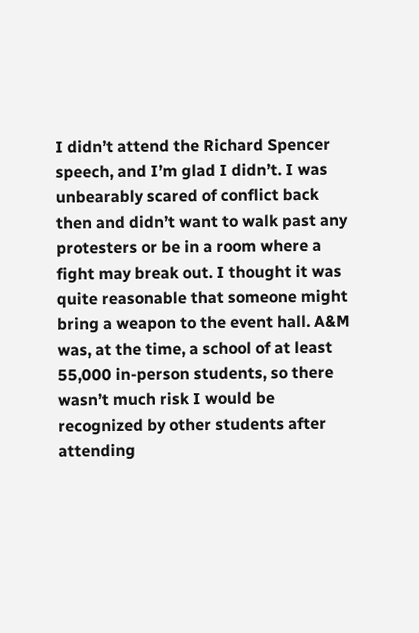I didn’t attend the Richard Spencer speech, and I’m glad I didn’t. I was unbearably scared of conflict back then and didn’t want to walk past any protesters or be in a room where a fight may break out. I thought it was quite reasonable that someone might bring a weapon to the event hall. A&M was, at the time, a school of at least 55,000 in-person students, so there wasn’t much risk I would be recognized by other students after attending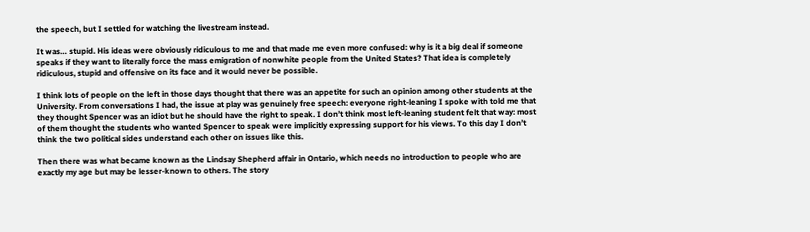the speech, but I settled for watching the livestream instead.

It was… stupid. His ideas were obviously ridiculous to me and that made me even more confused: why is it a big deal if someone speaks if they want to literally force the mass emigration of nonwhite people from the United States? That idea is completely ridiculous, stupid and offensive on its face and it would never be possible.

I think lots of people on the left in those days thought that there was an appetite for such an opinion among other students at the University. From conversations I had, the issue at play was genuinely free speech: everyone right-leaning I spoke with told me that they thought Spencer was an idiot but he should have the right to speak. I don’t think most left-leaning student felt that way: most of them thought the students who wanted Spencer to speak were implicitly expressing support for his views. To this day I don’t think the two political sides understand each other on issues like this.

Then there was what became known as the Lindsay Shepherd affair in Ontario, which needs no introduction to people who are exactly my age but may be lesser-known to others. The story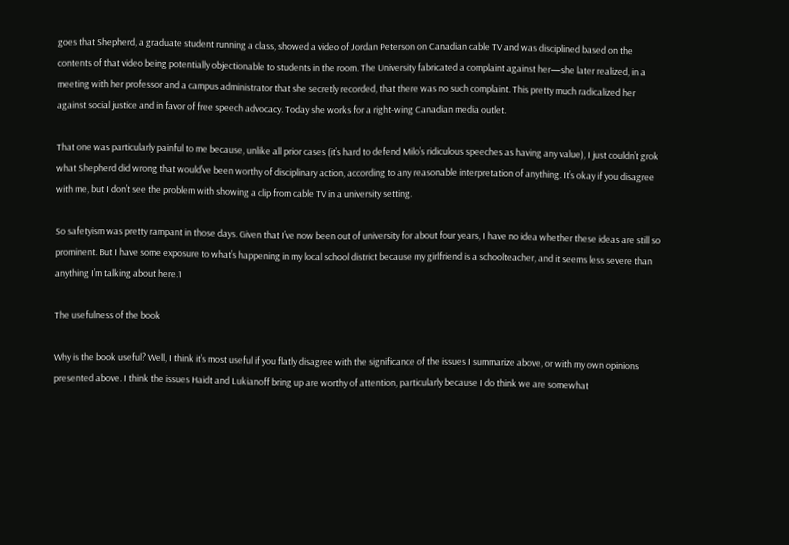goes that Shepherd, a graduate student running a class, showed a video of Jordan Peterson on Canadian cable TV and was disciplined based on the contents of that video being potentially objectionable to students in the room. The University fabricated a complaint against her—she later realized, in a meeting with her professor and a campus administrator that she secretly recorded, that there was no such complaint. This pretty much radicalized her against social justice and in favor of free speech advocacy. Today she works for a right-wing Canadian media outlet.

That one was particularly painful to me because, unlike all prior cases (it’s hard to defend Milo’s ridiculous speeches as having any value), I just couldn’t grok what Shepherd did wrong that would’ve been worthy of disciplinary action, according to any reasonable interpretation of anything. It’s okay if you disagree with me, but I don’t see the problem with showing a clip from cable TV in a university setting.

So safetyism was pretty rampant in those days. Given that I’ve now been out of university for about four years, I have no idea whether these ideas are still so prominent. But I have some exposure to what’s happening in my local school district because my girlfriend is a schoolteacher, and it seems less severe than anything I’m talking about here.1

The usefulness of the book

Why is the book useful? Well, I think it’s most useful if you flatly disagree with the significance of the issues I summarize above, or with my own opinions presented above. I think the issues Haidt and Lukianoff bring up are worthy of attention, particularly because I do think we are somewhat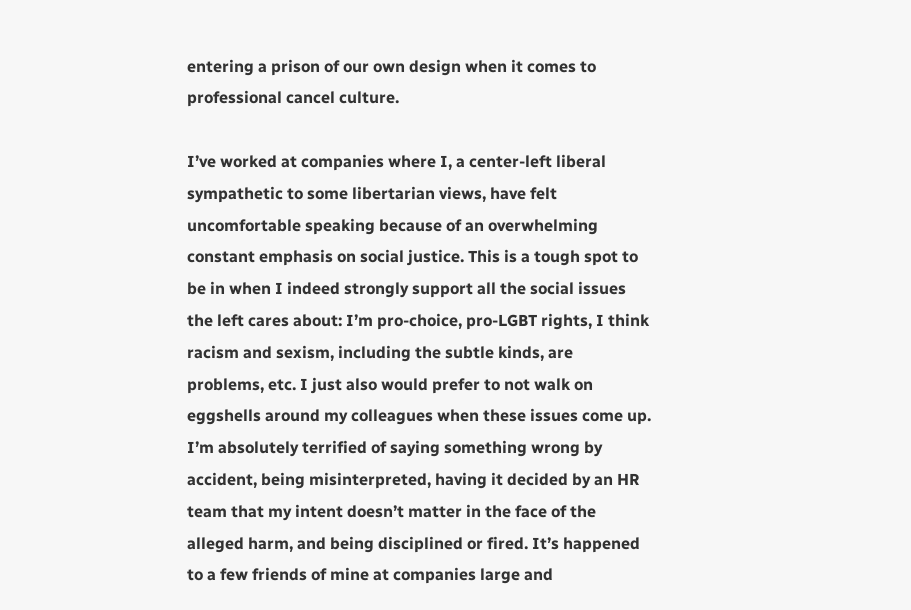entering a prison of our own design when it comes to professional cancel culture.

I’ve worked at companies where I, a center-left liberal sympathetic to some libertarian views, have felt uncomfortable speaking because of an overwhelming constant emphasis on social justice. This is a tough spot to be in when I indeed strongly support all the social issues the left cares about: I’m pro-choice, pro-LGBT rights, I think racism and sexism, including the subtle kinds, are problems, etc. I just also would prefer to not walk on eggshells around my colleagues when these issues come up. I’m absolutely terrified of saying something wrong by accident, being misinterpreted, having it decided by an HR team that my intent doesn’t matter in the face of the alleged harm, and being disciplined or fired. It’s happened to a few friends of mine at companies large and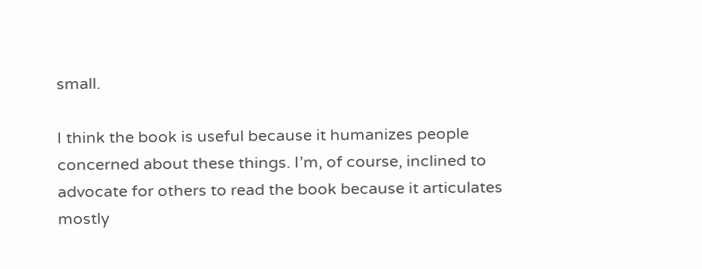small.

I think the book is useful because it humanizes people concerned about these things. I’m, of course, inclined to advocate for others to read the book because it articulates mostly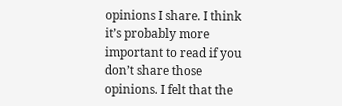opinions I share. I think it’s probably more important to read if you don’t share those opinions. I felt that the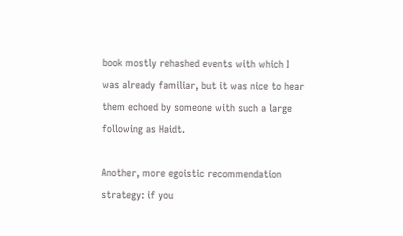book mostly rehashed events with which I was already familiar, but it was nice to hear them echoed by someone with such a large following as Haidt.

Another, more egoistic recommendation strategy: if you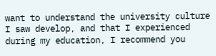want to understand the university culture I saw develop, and that I experienced during my education, I recommend you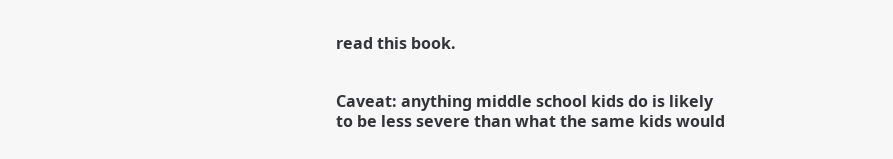read this book.


Caveat: anything middle school kids do is likely to be less severe than what the same kids would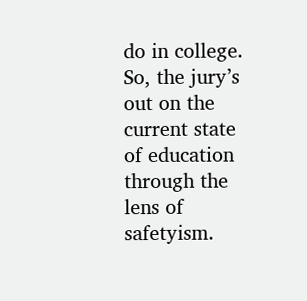do in college. So, the jury’s out on the current state of education through the lens of safetyism.